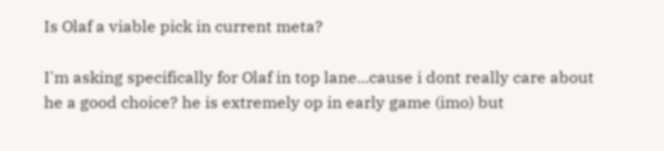Is Olaf a viable pick in current meta?

I'm asking specifically for Olaf in top lane...cause i dont really care about he a good choice? he is extremely op in early game (imo) but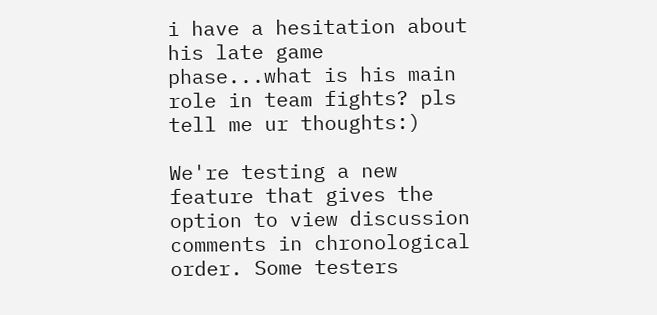i have a hesitation about his late game phase...what is his main role in team fights? pls tell me ur thoughts:)

We're testing a new feature that gives the option to view discussion comments in chronological order. Some testers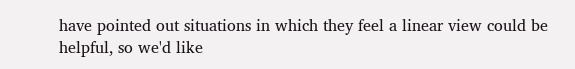have pointed out situations in which they feel a linear view could be helpful, so we'd like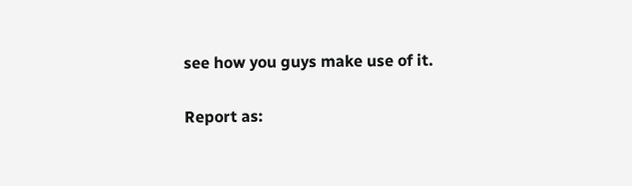see how you guys make use of it.

Report as: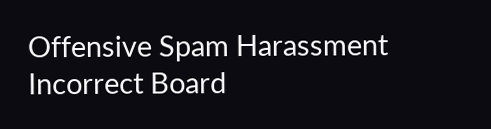Offensive Spam Harassment Incorrect Board